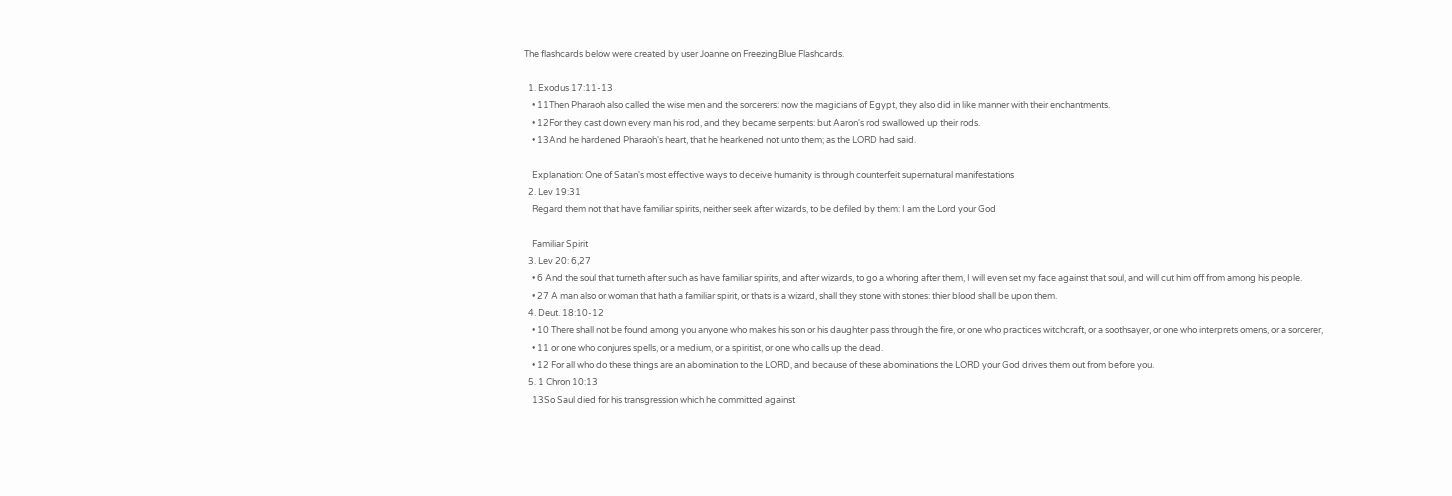The flashcards below were created by user Joanne on FreezingBlue Flashcards.

  1. Exodus 17:11-13
    • 11Then Pharaoh also called the wise men and the sorcerers: now the magicians of Egypt, they also did in like manner with their enchantments.
    • 12For they cast down every man his rod, and they became serpents: but Aaron's rod swallowed up their rods.
    • 13And he hardened Pharaoh's heart, that he hearkened not unto them; as the LORD had said.

    Explanation: One of Satan's most effective ways to deceive humanity is through counterfeit supernatural manifestations
  2. Lev 19:31
    Regard them not that have familiar spirits, neither seek after wizards, to be defiled by them: I am the Lord your God

    Familiar Spirit
  3. Lev 20: 6,27
    • 6 And the soul that turneth after such as have familiar spirits, and after wizards, to go a whoring after them, I will even set my face against that soul, and will cut him off from among his people.
    • 27 A man also or woman that hath a familiar spirit, or thats is a wizard, shall they stone with stones: thier blood shall be upon them.
  4. Deut. 18:10-12
    • 10 There shall not be found among you anyone who makes his son or his daughter pass through the fire, or one who practices witchcraft, or a soothsayer, or one who interprets omens, or a sorcerer,
    • 11 or one who conjures spells, or a medium, or a spiritist, or one who calls up the dead.
    • 12 For all who do these things are an abomination to the LORD, and because of these abominations the LORD your God drives them out from before you.
  5. 1 Chron 10:13
    13So Saul died for his transgression which he committed against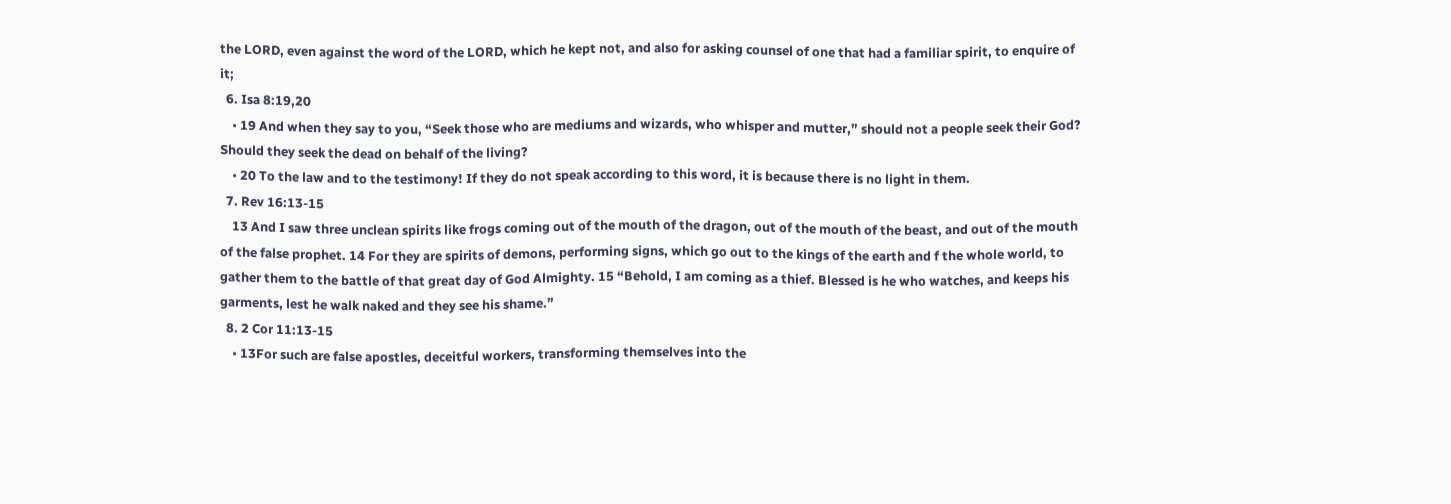the LORD, even against the word of the LORD, which he kept not, and also for asking counsel of one that had a familiar spirit, to enquire of it;
  6. Isa 8:19,20
    • 19 And when they say to you, “Seek those who are mediums and wizards, who whisper and mutter,” should not a people seek their God? Should they seek the dead on behalf of the living?
    • 20 To the law and to the testimony! If they do not speak according to this word, it is because there is no light in them.
  7. Rev 16:13-15
    13 And I saw three unclean spirits like frogs coming out of the mouth of the dragon, out of the mouth of the beast, and out of the mouth of the false prophet. 14 For they are spirits of demons, performing signs, which go out to the kings of the earth and f the whole world, to gather them to the battle of that great day of God Almighty. 15 “Behold, I am coming as a thief. Blessed is he who watches, and keeps his garments, lest he walk naked and they see his shame.”
  8. 2 Cor 11:13-15
    • 13For such are false apostles, deceitful workers, transforming themselves into the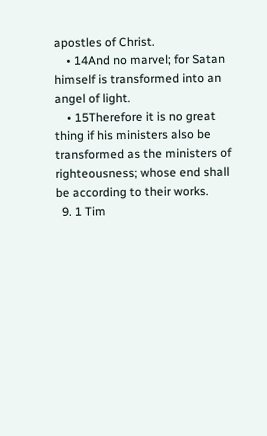apostles of Christ.
    • 14And no marvel; for Satan himself is transformed into an angel of light.
    • 15Therefore it is no great thing if his ministers also be transformed as the ministers of righteousness; whose end shall be according to their works.
  9. 1 Tim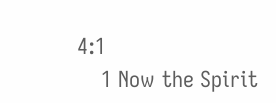4:1
    1 Now the Spirit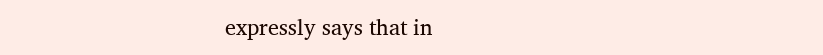expressly says that in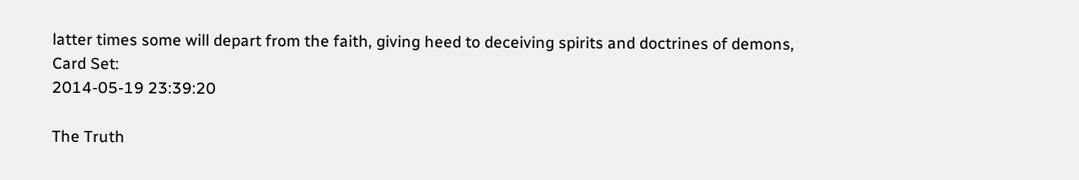latter times some will depart from the faith, giving heed to deceiving spirits and doctrines of demons,
Card Set:
2014-05-19 23:39:20

The Truth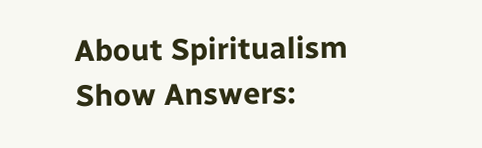About Spiritualism
Show Answers: